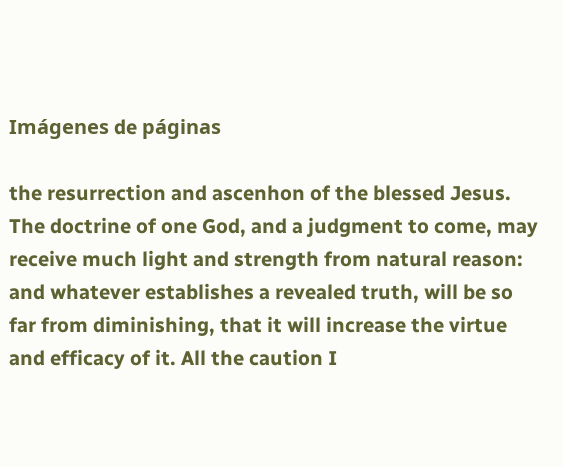Imágenes de páginas

the resurrection and ascenhon of the blessed Jesus. The doctrine of one God, and a judgment to come, may receive much light and strength from natural reason: and whatever establishes a revealed truth, will be so far from diminishing, that it will increase the virtue and efficacy of it. All the caution I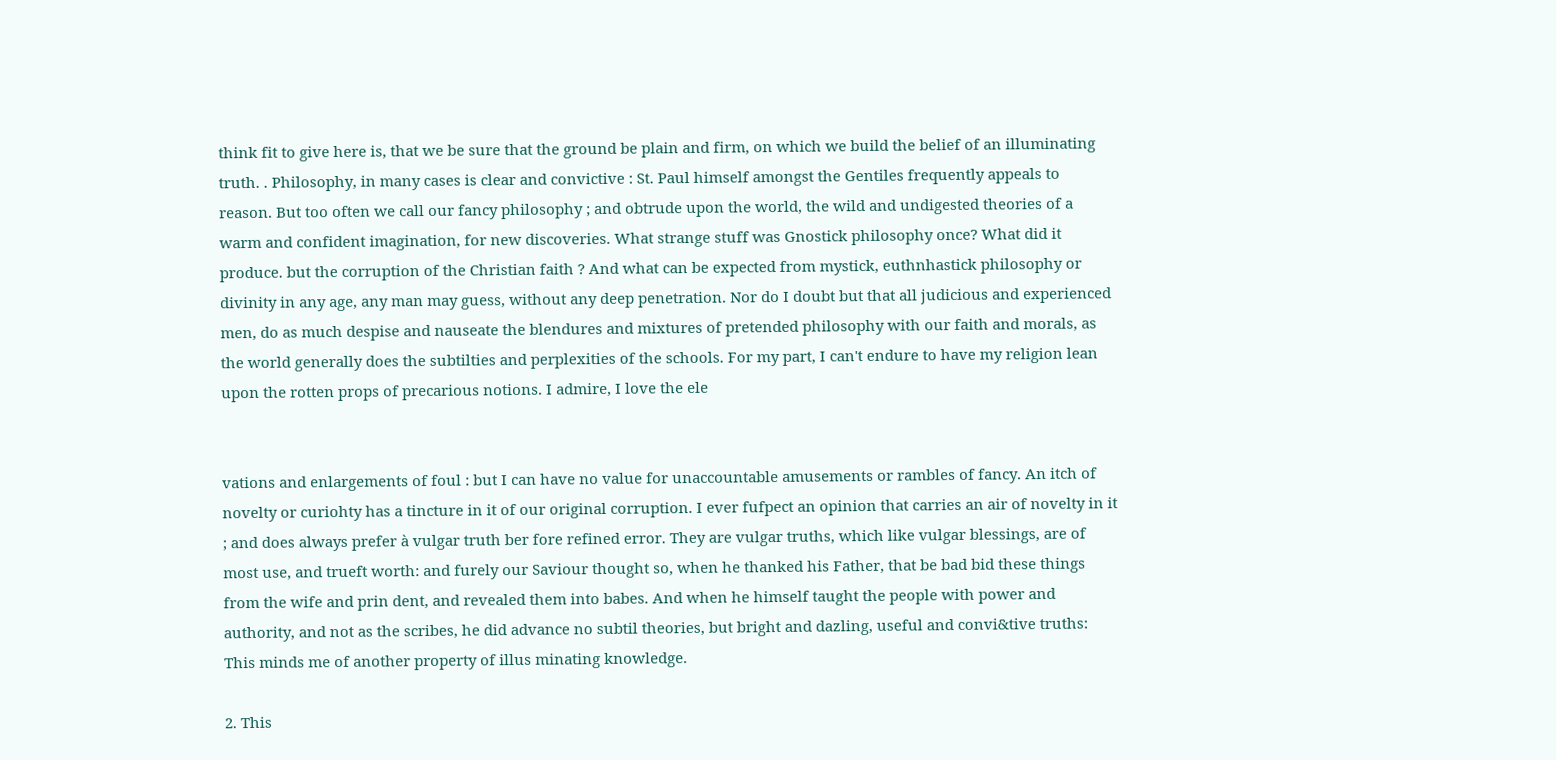think fit to give here is, that we be sure that the ground be plain and firm, on which we build the belief of an illuminating truth. . Philosophy, in many cases is clear and convictive : St. Paul himself amongst the Gentiles frequently appeals to reason. But too often we call our fancy philosophy ; and obtrude upon the world, the wild and undigested theories of a warm and confident imagination, for new discoveries. What strange stuff was Gnostick philosophy once? What did it produce. but the corruption of the Christian faith ? And what can be expected from mystick, euthnhastick philosophy or divinity in any age, any man may guess, without any deep penetration. Nor do I doubt but that all judicious and experienced men, do as much despise and nauseate the blendures and mixtures of pretended philosophy with our faith and morals, as the world generally does the subtilties and perplexities of the schools. For my part, I can't endure to have my religion lean upon the rotten props of precarious notions. I admire, I love the ele


vations and enlargements of foul : but I can have no value for unaccountable amusements or rambles of fancy. An itch of novelty or curiohty has a tincture in it of our original corruption. I ever fufpect an opinion that carries an air of novelty in it ; and does always prefer à vulgar truth ber fore refined error. They are vulgar truths, which like vulgar blessings, are of most use, and trueft worth: and furely our Saviour thought so, when he thanked his Father, that be bad bid these things from the wife and prin dent, and revealed them into babes. And when he himself taught the people with power and authority, and not as the scribes, he did advance no subtil theories, but bright and dazling, useful and convi&tive truths: This minds me of another property of illus minating knowledge.

2. This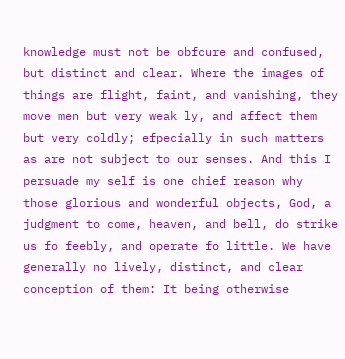knowledge must not be obfcure and confused, but distinct and clear. Where the images of things are flight, faint, and vanishing, they move men but very weak ly, and affect them but very coldly; efpecially in such matters as are not subject to our senses. And this I persuade my self is one chief reason why those glorious and wonderful objects, God, a judgment to come, heaven, and bell, do strike us fo feebly, and operate fo little. We have generally no lively, distinct, and clear conception of them: It being otherwise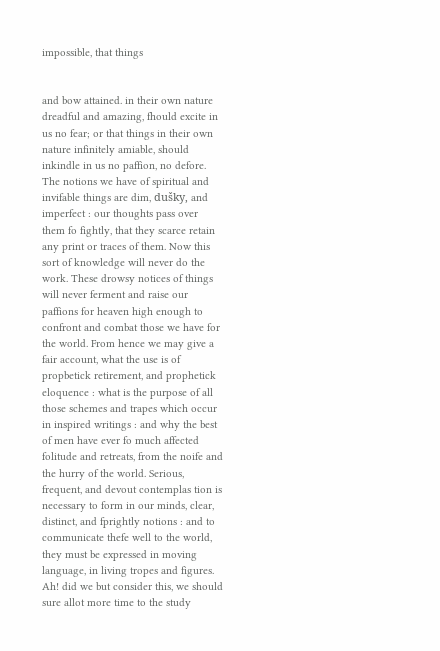impossible, that things


and bow attained. in their own nature dreadful and amazing, fhould excite in us no fear; or that things in their own nature infinitely amiable, should inkindle in us no paffion, no defore. The notions we have of spiritual and invifable things are dim, dušky, and imperfect : our thoughts pass over them fo fightly, that they scarce retain any print or traces of them. Now this sort of knowledge will never do the work. These drowsy notices of things will never ferment and raise our paffions for heaven high enough to confront and combat those we have for the world. From hence we may give a fair account, what the use is of propbetick retirement, and prophetick eloquence : what is the purpose of all those schemes and trapes which occur in inspired writings : and why the best of men have ever fo much affected folitude and retreats, from the noife and the hurry of the world. Serious, frequent, and devout contemplas tion is necessary to form in our minds, clear, distinct, and fprightly notions : and to communicate thefe well to the world, they must be expressed in moving language, in living tropes and figures. Ah! did we but consider this, we should sure allot more time to the study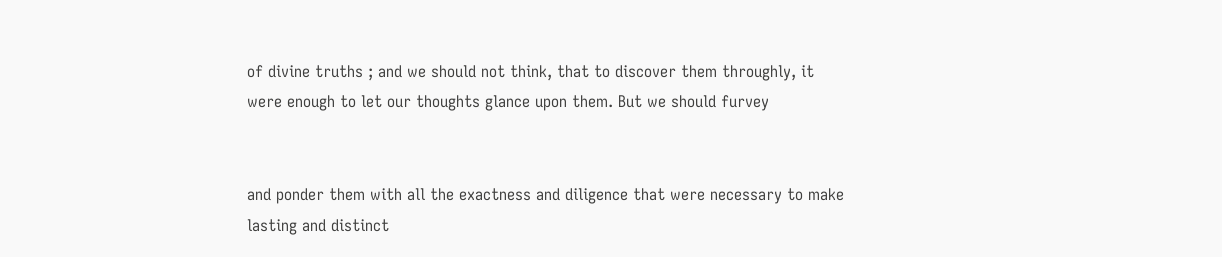of divine truths ; and we should not think, that to discover them throughly, it were enough to let our thoughts glance upon them. But we should furvey


and ponder them with all the exactness and diligence that were necessary to make lasting and distinct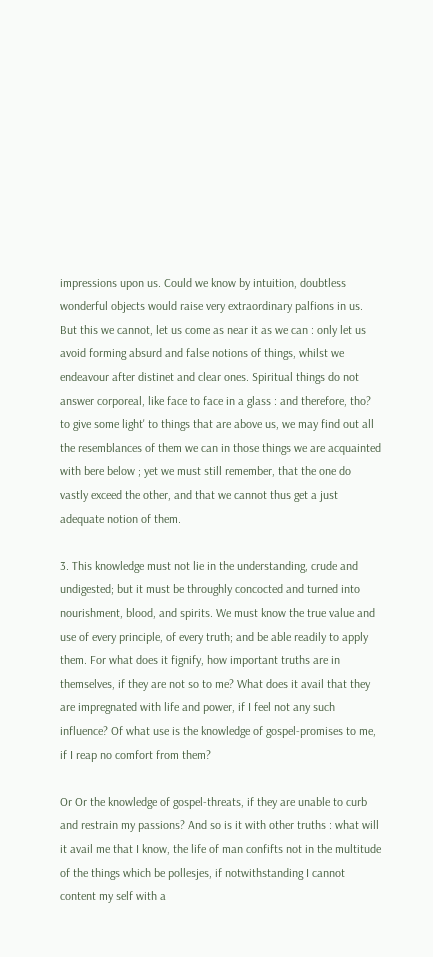impressions upon us. Could we know by intuition, doubtless wonderful objects would raise very extraordinary palfions in us. But this we cannot, let us come as near it as we can : only let us avoid forming absurd and false notions of things, whilst we endeavour after distinet and clear ones. Spiritual things do not answer corporeal, like face to face in a glass : and therefore, tho? to give some light' to things that are above us, we may find out all the resemblances of them we can in those things we are acquainted with bere below ; yet we must still remember, that the one do vastly exceed the other, and that we cannot thus get a just adequate notion of them.

3. This knowledge must not lie in the understanding, crude and undigested; but it must be throughly concocted and turned into nourishment, blood, and spirits. We must know the true value and use of every principle, of every truth; and be able readily to apply them. For what does it fignify, how important truths are in themselves, if they are not so to me? What does it avail that they are impregnated with life and power, if I feel not any such influence? Of what use is the knowledge of gospel-promises to me, if I reap no comfort from them?

Or Or the knowledge of gospel-threats, if they are unable to curb and restrain my passions? And so is it with other truths : what will it avail me that I know, the life of man confifts not in the multitude of the things which be pollesjes, if notwithstanding I cannot content my self with a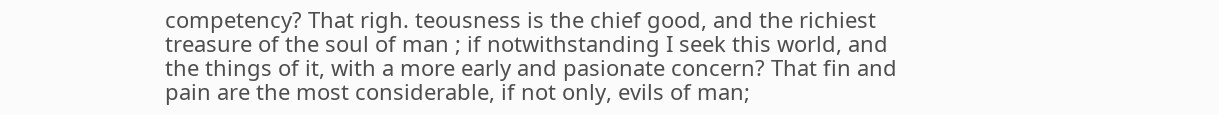competency? That righ. teousness is the chief good, and the richiest treasure of the soul of man ; if notwithstanding I seek this world, and the things of it, with a more early and pasionate concern? That fin and pain are the most considerable, if not only, evils of man;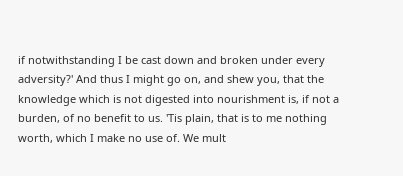if notwithstanding I be cast down and broken under every adversity?' And thus I might go on, and shew you, that the knowledge which is not digested into nourishment is, if not a burden, of no benefit to us. 'Tis plain, that is to me nothing worth, which I make no use of. We mult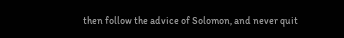then follow the advice of Solomon, and never quit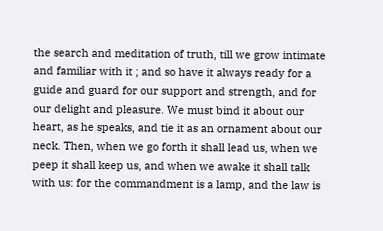the search and meditation of truth, till we grow intimate and familiar with it ; and so have it always ready for a guide and guard for our support and strength, and for our delight and pleasure. We must bind it about our heart, as he speaks, and tie it as an ornament about our neck. Then, when we go forth it shall lead us, when we peep it shall keep us, and when we awake it shall talk with us: for the commandment is a lamp, and the law is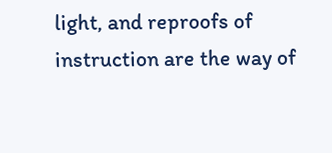light, and reproofs of instruction are the way of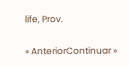life, Prov.

« AnteriorContinuar »